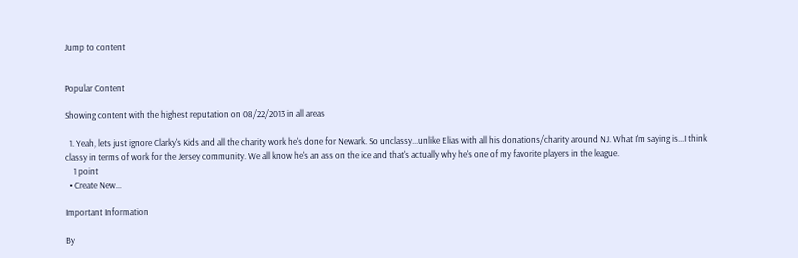Jump to content


Popular Content

Showing content with the highest reputation on 08/22/2013 in all areas

  1. Yeah, lets just ignore Clarky's Kids and all the charity work he's done for Newark. So unclassy...unlike Elias with all his donations/charity around NJ. What I'm saying is...I think classy in terms of work for the Jersey community. We all know he's an ass on the ice and that's actually why he's one of my favorite players in the league.
    1 point
  • Create New...

Important Information

By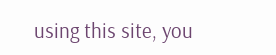using this site, you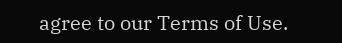agree to our Terms of Use.